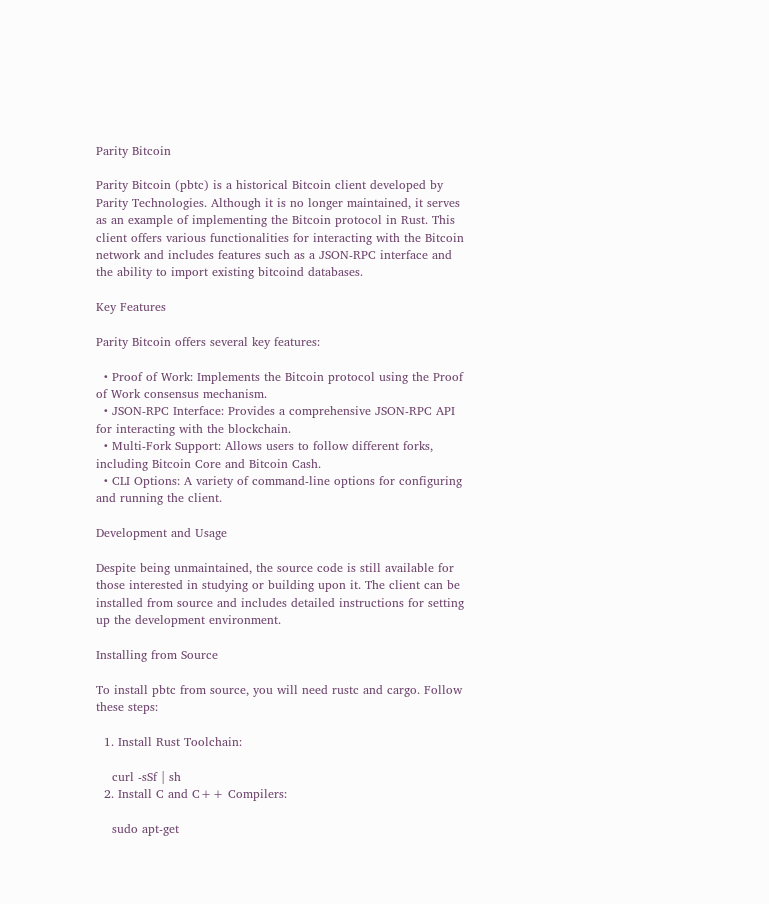Parity Bitcoin

Parity Bitcoin (pbtc) is a historical Bitcoin client developed by Parity Technologies. Although it is no longer maintained, it serves as an example of implementing the Bitcoin protocol in Rust. This client offers various functionalities for interacting with the Bitcoin network and includes features such as a JSON-RPC interface and the ability to import existing bitcoind databases.

Key Features

Parity Bitcoin offers several key features:

  • Proof of Work: Implements the Bitcoin protocol using the Proof of Work consensus mechanism.
  • JSON-RPC Interface: Provides a comprehensive JSON-RPC API for interacting with the blockchain.
  • Multi-Fork Support: Allows users to follow different forks, including Bitcoin Core and Bitcoin Cash.
  • CLI Options: A variety of command-line options for configuring and running the client.

Development and Usage

Despite being unmaintained, the source code is still available for those interested in studying or building upon it. The client can be installed from source and includes detailed instructions for setting up the development environment.

Installing from Source

To install pbtc from source, you will need rustc and cargo. Follow these steps:

  1. Install Rust Toolchain:

    curl -sSf | sh
  2. Install C and C++ Compilers:

    sudo apt-get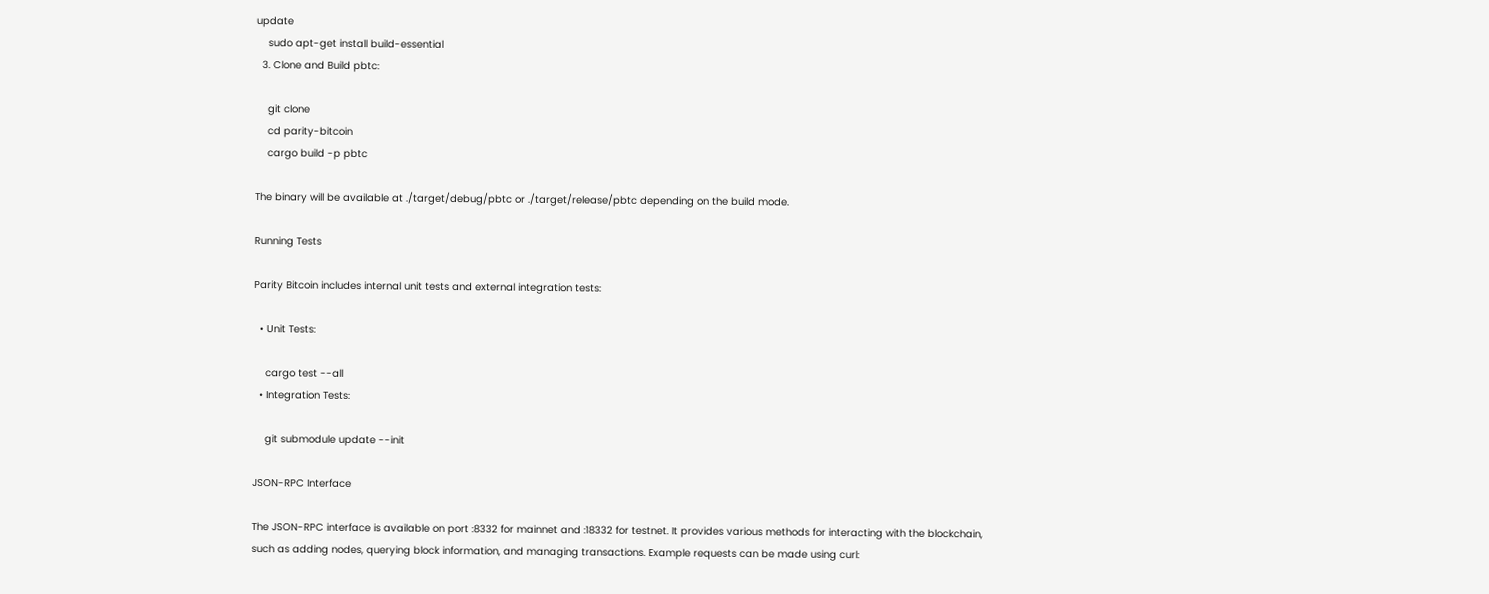update
    sudo apt-get install build-essential
  3. Clone and Build pbtc:

    git clone
    cd parity-bitcoin
    cargo build -p pbtc

The binary will be available at ./target/debug/pbtc or ./target/release/pbtc depending on the build mode.

Running Tests

Parity Bitcoin includes internal unit tests and external integration tests:

  • Unit Tests:

    cargo test --all
  • Integration Tests:

    git submodule update --init

JSON-RPC Interface

The JSON-RPC interface is available on port :8332 for mainnet and :18332 for testnet. It provides various methods for interacting with the blockchain, such as adding nodes, querying block information, and managing transactions. Example requests can be made using curl: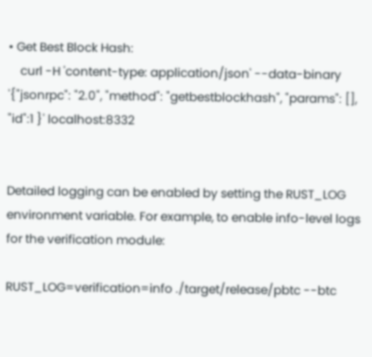• Get Best Block Hash:
    curl -H 'content-type: application/json' --data-binary '{"jsonrpc": "2.0", "method": "getbestblockhash", "params": [], "id":1 }' localhost:8332


Detailed logging can be enabled by setting the RUST_LOG environment variable. For example, to enable info-level logs for the verification module:

RUST_LOG=verification=info ./target/release/pbtc --btc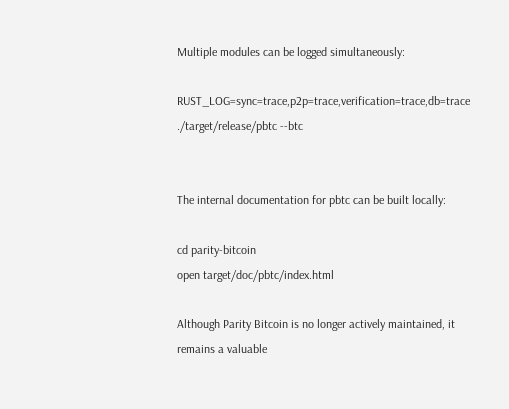Multiple modules can be logged simultaneously:

RUST_LOG=sync=trace,p2p=trace,verification=trace,db=trace ./target/release/pbtc --btc


The internal documentation for pbtc can be built locally:

cd parity-bitcoin
open target/doc/pbtc/index.html

Although Parity Bitcoin is no longer actively maintained, it remains a valuable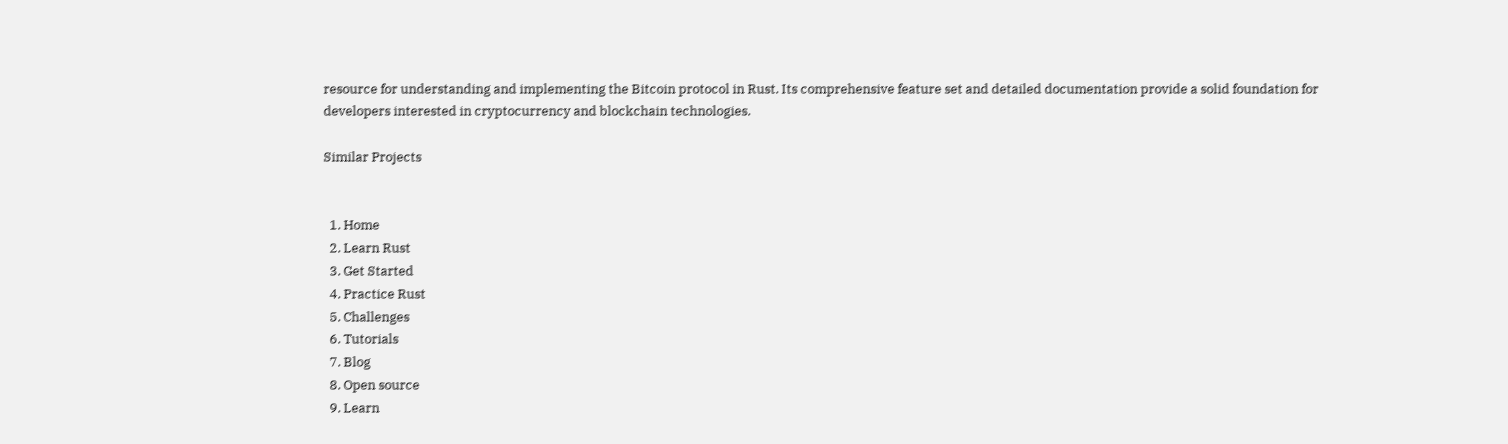resource for understanding and implementing the Bitcoin protocol in Rust. Its comprehensive feature set and detailed documentation provide a solid foundation for developers interested in cryptocurrency and blockchain technologies.

Similar Projects


  1. Home
  2. Learn Rust
  3. Get Started
  4. Practice Rust
  5. Challenges
  6. Tutorials
  7. Blog
  8. Open source
  9. Learn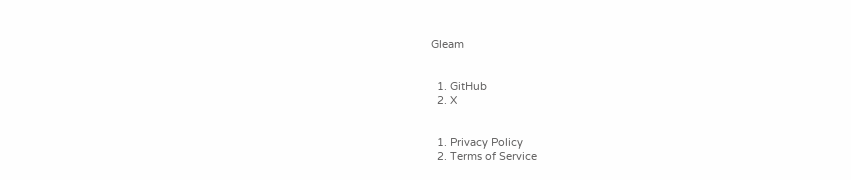Gleam


  1. GitHub
  2. X


  1. Privacy Policy
  2. Terms of Service